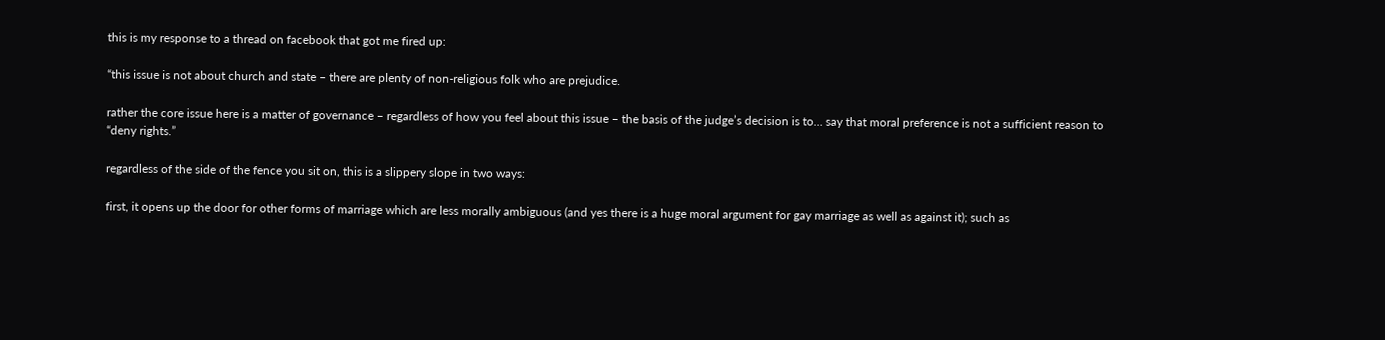this is my response to a thread on facebook that got me fired up:

“this issue is not about church and state – there are plenty of non-religious folk who are prejudice.

rather the core issue here is a matter of governance – regardless of how you feel about this issue – the basis of the judge’s decision is to… say that moral preference is not a sufficient reason to “deny rights.”

regardless of the side of the fence you sit on, this is a slippery slope in two ways:

first, it opens up the door for other forms of marriage which are less morally ambiguous (and yes there is a huge moral argument for gay marriage as well as against it); such as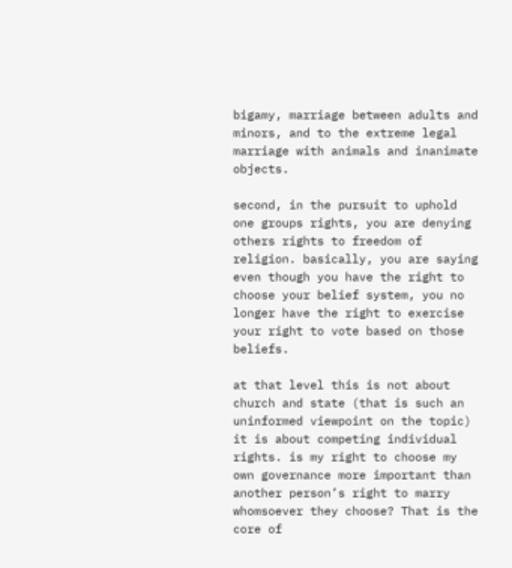bigamy, marriage between adults and minors, and to the extreme legal marriage with animals and inanimate objects.

second, in the pursuit to uphold one groups rights, you are denying others rights to freedom of religion. basically, you are saying even though you have the right to choose your belief system, you no longer have the right to exercise your right to vote based on those beliefs.

at that level this is not about church and state (that is such an uninformed viewpoint on the topic) it is about competing individual rights. is my right to choose my own governance more important than another person’s right to marry whomsoever they choose? That is the core of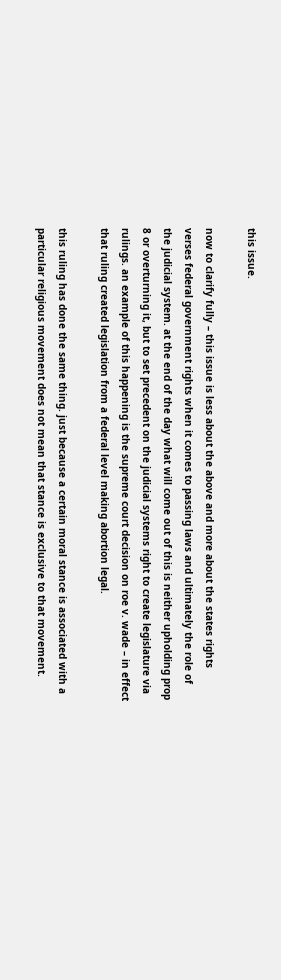this issue.

now to clarify fully – this issue is less about the above and more about the states rights verses federal government rights when it comes to passing laws and ultimately the role of the judicial system. at the end of the day what will come out of this is neither upholding prop 8 or overturning it, but to set precedent on the judicial systems right to create legislature via rulings. an example of this happening is the supreme court decision on roe v. wade – in effect that ruling created legislation from a federal level making abortion legal.

this ruling has done the same thing. just because a certain moral stance is associated with a particular religious movement does not mean that stance is exclusive to that movement.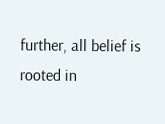further, all belief is rooted in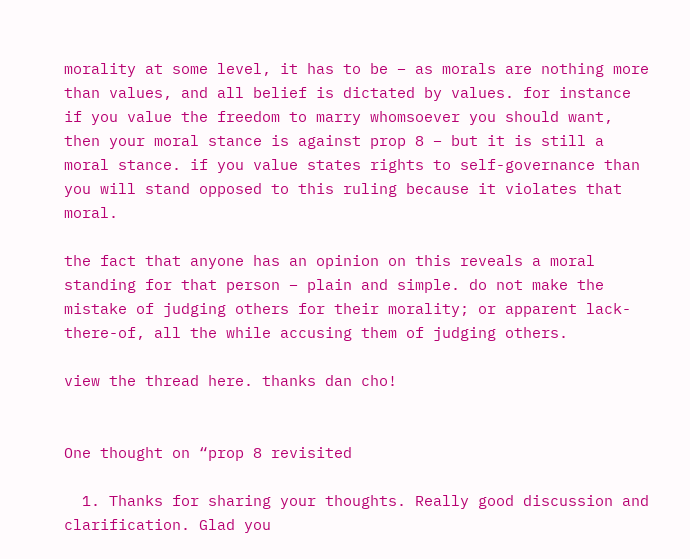morality at some level, it has to be – as morals are nothing more than values, and all belief is dictated by values. for instance if you value the freedom to marry whomsoever you should want, then your moral stance is against prop 8 – but it is still a moral stance. if you value states rights to self-governance than you will stand opposed to this ruling because it violates that moral.

the fact that anyone has an opinion on this reveals a moral standing for that person – plain and simple. do not make the mistake of judging others for their morality; or apparent lack-there-of, all the while accusing them of judging others.

view the thread here. thanks dan cho!


One thought on “prop 8 revisited

  1. Thanks for sharing your thoughts. Really good discussion and clarification. Glad you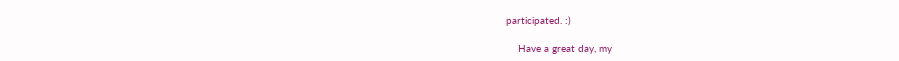participated. :)

    Have a great day, my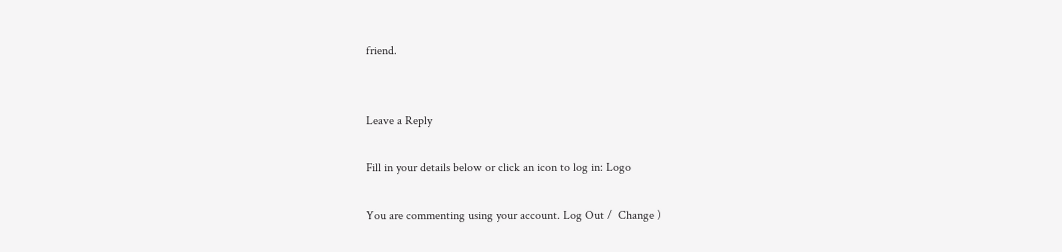friend.


Leave a Reply

Fill in your details below or click an icon to log in: Logo

You are commenting using your account. Log Out /  Change )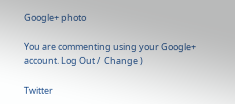Google+ photo

You are commenting using your Google+ account. Log Out /  Change )

Twitter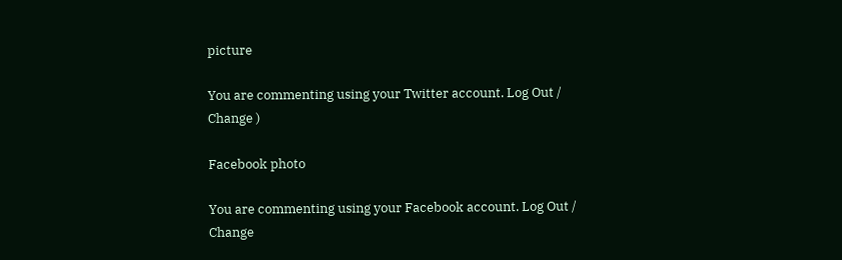picture

You are commenting using your Twitter account. Log Out /  Change )

Facebook photo

You are commenting using your Facebook account. Log Out /  Change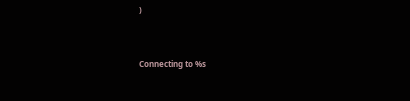)


Connecting to %s